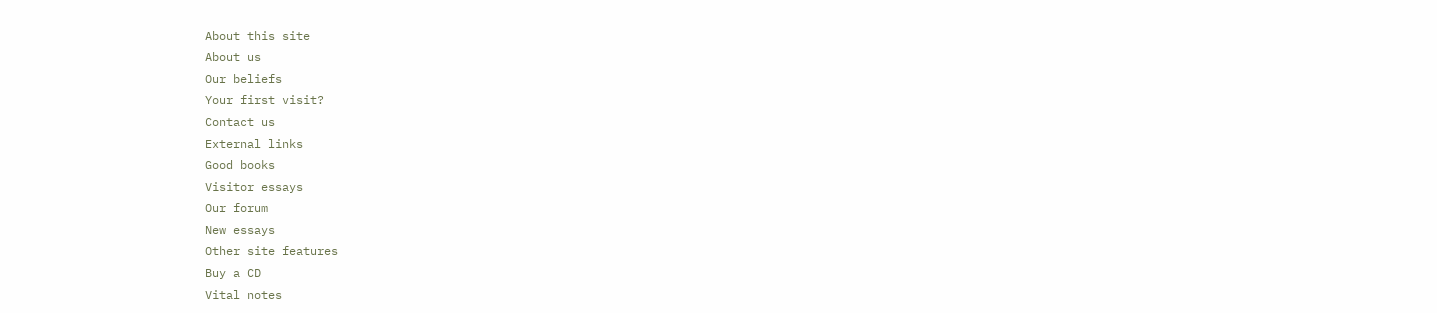About this site
About us
Our beliefs
Your first visit?
Contact us
External links
Good books
Visitor essays
Our forum
New essays
Other site features
Buy a CD
Vital notes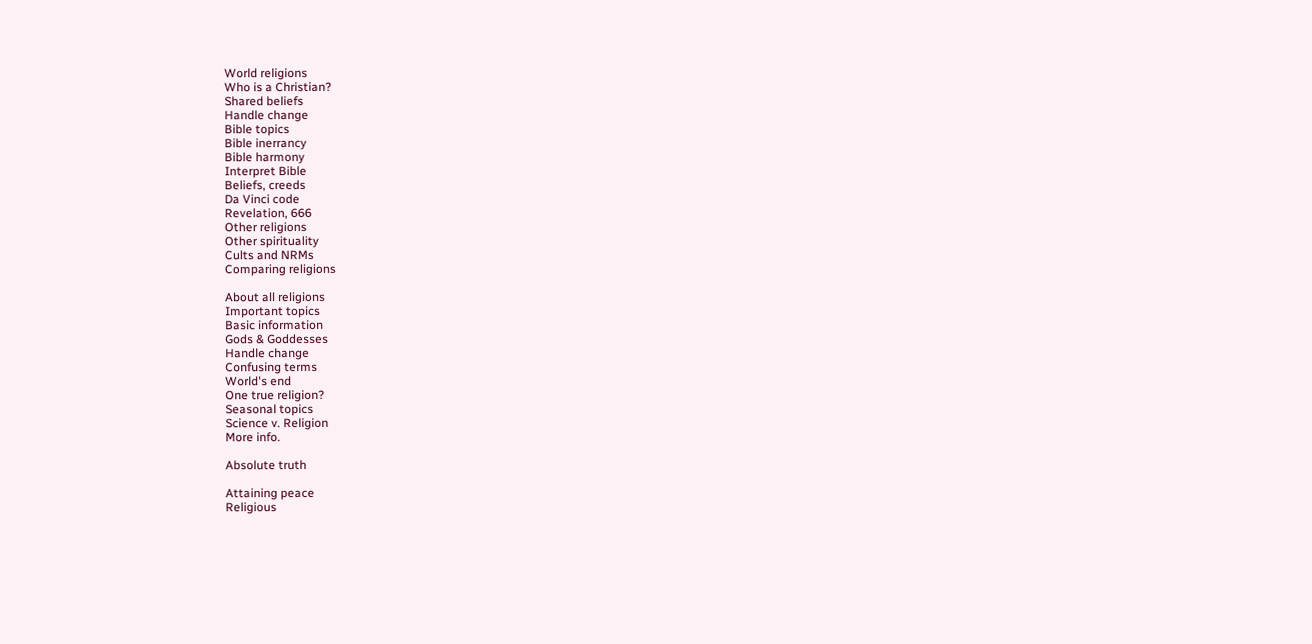World religions
Who is a Christian?
Shared beliefs
Handle change
Bible topics
Bible inerrancy
Bible harmony
Interpret Bible
Beliefs, creeds
Da Vinci code
Revelation, 666
Other religions
Other spirituality
Cults and NRMs
Comparing religions

About all religions
Important topics
Basic information
Gods & Goddesses
Handle change
Confusing terms
World's end
One true religion?
Seasonal topics
Science v. Religion
More info.

Absolute truth

Attaining peace
Religious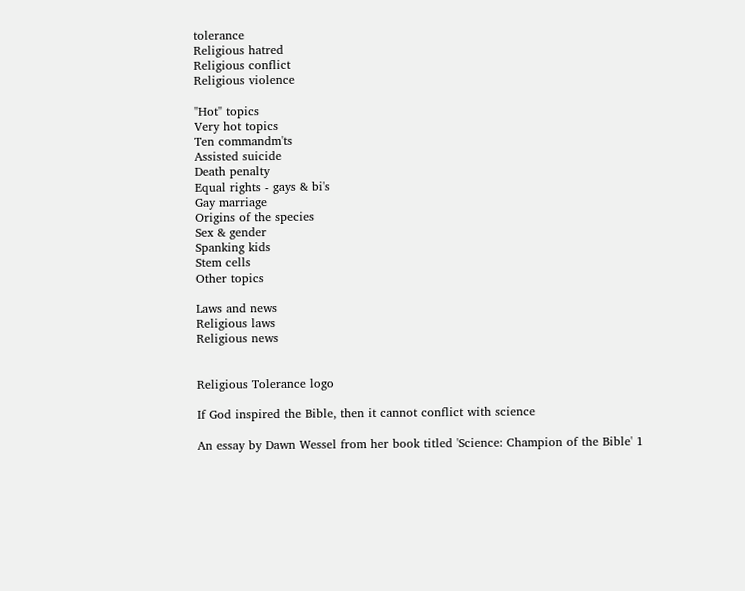tolerance
Religious hatred
Religious conflict
Religious violence

"Hot" topics
Very hot topics
Ten commandm'ts
Assisted suicide
Death penalty
Equal rights - gays & bi's
Gay marriage
Origins of the species
Sex & gender
Spanking kids
Stem cells
Other topics

Laws and news
Religious laws
Religious news


Religious Tolerance logo

If God inspired the Bible, then it cannot conflict with science

An essay by Dawn Wessel from her book titled 'Science: Champion of the Bible' 1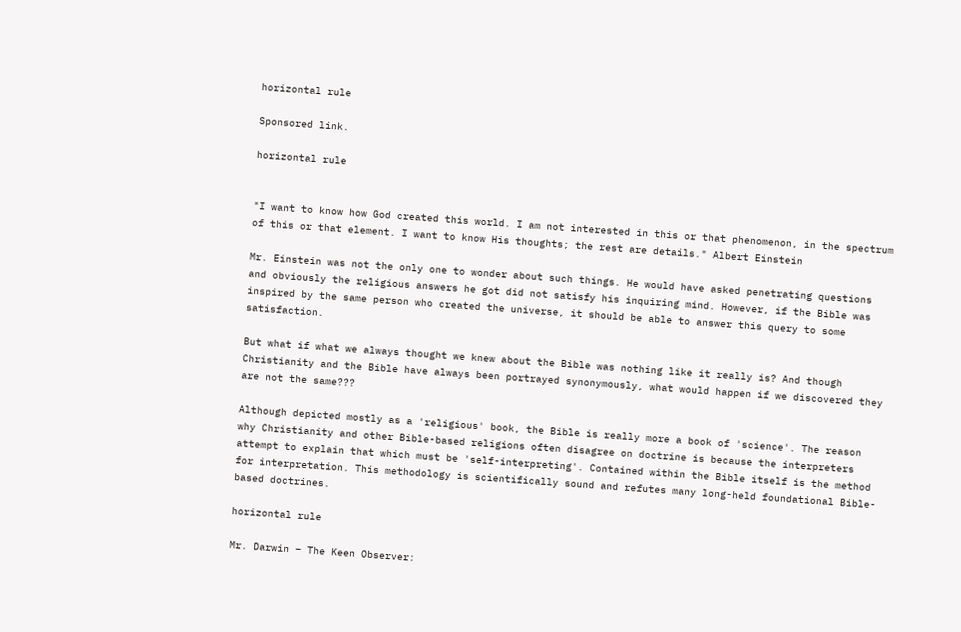horizontal rule

Sponsored link.

horizontal rule


"I want to know how God created this world. I am not interested in this or that phenomenon, in the spectrum of this or that element. I want to know His thoughts; the rest are details." Albert Einstein

Mr. Einstein was not the only one to wonder about such things. He would have asked penetrating questions and obviously the religious answers he got did not satisfy his inquiring mind. However, if the Bible was inspired by the same person who created the universe, it should be able to answer this query to some satisfaction.

But what if what we always thought we knew about the Bible was nothing like it really is? And though Christianity and the Bible have always been portrayed synonymously, what would happen if we discovered they are not the same???

Although depicted mostly as a 'religious' book, the Bible is really more a book of 'science'. The reason why Christianity and other Bible-based religions often disagree on doctrine is because the interpreters attempt to explain that which must be 'self-interpreting'. Contained within the Bible itself is the method for interpretation. This methodology is scientifically sound and refutes many long-held foundational Bible-based doctrines.

horizontal rule

Mr. Darwin – The Keen Observer: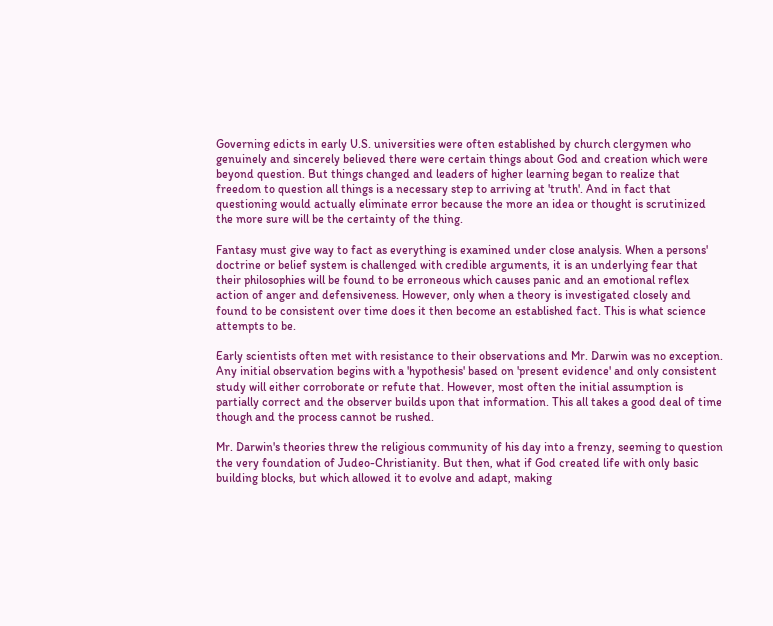Governing edicts in early U.S. universities were often established by church clergymen who genuinely and sincerely believed there were certain things about God and creation which were beyond question. But things changed and leaders of higher learning began to realize that freedom to question all things is a necessary step to arriving at 'truth'. And in fact that questioning would actually eliminate error because the more an idea or thought is scrutinized the more sure will be the certainty of the thing.

Fantasy must give way to fact as everything is examined under close analysis. When a persons' doctrine or belief system is challenged with credible arguments, it is an underlying fear that their philosophies will be found to be erroneous which causes panic and an emotional reflex action of anger and defensiveness. However, only when a theory is investigated closely and found to be consistent over time does it then become an established fact. This is what science attempts to be.

Early scientists often met with resistance to their observations and Mr. Darwin was no exception. Any initial observation begins with a 'hypothesis' based on 'present evidence' and only consistent study will either corroborate or refute that. However, most often the initial assumption is partially correct and the observer builds upon that information. This all takes a good deal of time though and the process cannot be rushed.

Mr. Darwin's theories threw the religious community of his day into a frenzy, seeming to question the very foundation of Judeo-Christianity. But then, what if God created life with only basic building blocks, but which allowed it to evolve and adapt, making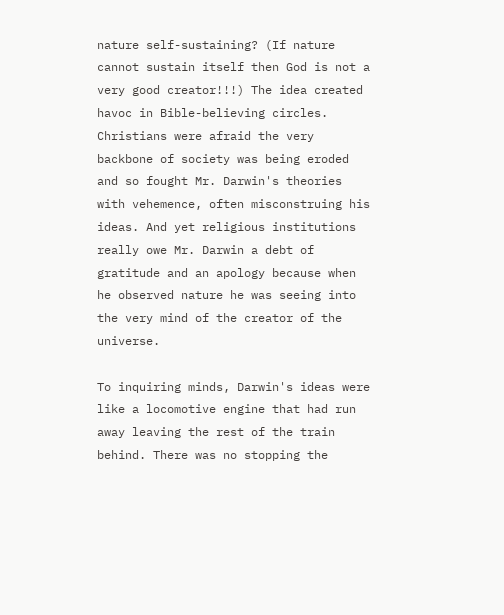nature self-sustaining? (If nature cannot sustain itself then God is not a very good creator!!!) The idea created havoc in Bible-believing circles. Christians were afraid the very backbone of society was being eroded and so fought Mr. Darwin's theories with vehemence, often misconstruing his ideas. And yet religious institutions really owe Mr. Darwin a debt of gratitude and an apology because when he observed nature he was seeing into the very mind of the creator of the universe.

To inquiring minds, Darwin's ideas were like a locomotive engine that had run away leaving the rest of the train behind. There was no stopping the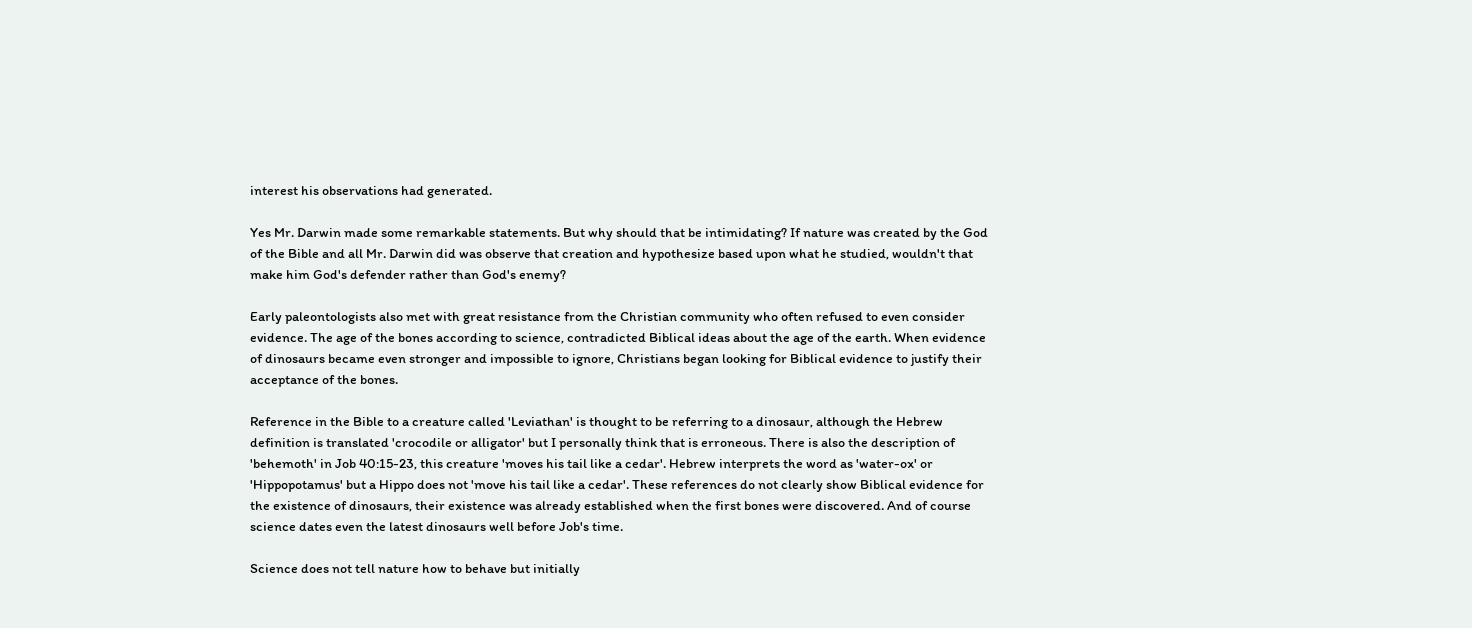interest his observations had generated.

Yes Mr. Darwin made some remarkable statements. But why should that be intimidating? If nature was created by the God of the Bible and all Mr. Darwin did was observe that creation and hypothesize based upon what he studied, wouldn't that make him God's defender rather than God's enemy?

Early paleontologists also met with great resistance from the Christian community who often refused to even consider evidence. The age of the bones according to science, contradicted Biblical ideas about the age of the earth. When evidence of dinosaurs became even stronger and impossible to ignore, Christians began looking for Biblical evidence to justify their acceptance of the bones.

Reference in the Bible to a creature called 'Leviathan' is thought to be referring to a dinosaur, although the Hebrew definition is translated 'crocodile or alligator' but I personally think that is erroneous. There is also the description of 'behemoth' in Job 40:15-23, this creature 'moves his tail like a cedar'. Hebrew interprets the word as 'water-ox' or 'Hippopotamus' but a Hippo does not 'move his tail like a cedar'. These references do not clearly show Biblical evidence for the existence of dinosaurs, their existence was already established when the first bones were discovered. And of course science dates even the latest dinosaurs well before Job's time.

Science does not tell nature how to behave but initially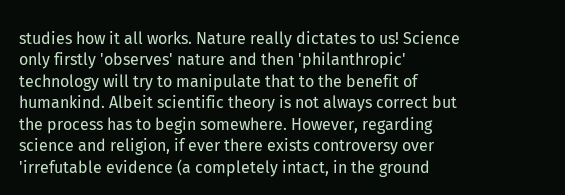studies how it all works. Nature really dictates to us! Science only firstly 'observes' nature and then 'philanthropic' technology will try to manipulate that to the benefit of humankind. Albeit scientific theory is not always correct but the process has to begin somewhere. However, regarding science and religion, if ever there exists controversy over 'irrefutable evidence (a completely intact, in the ground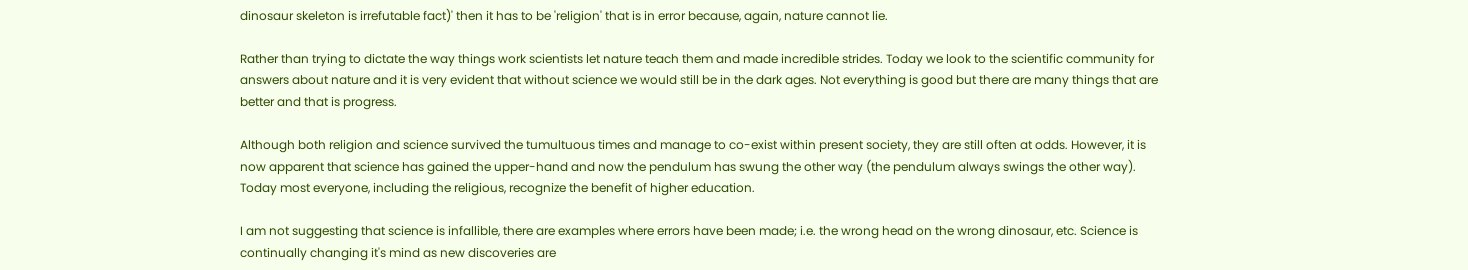dinosaur skeleton is irrefutable fact)' then it has to be 'religion' that is in error because, again, nature cannot lie.

Rather than trying to dictate the way things work scientists let nature teach them and made incredible strides. Today we look to the scientific community for answers about nature and it is very evident that without science we would still be in the dark ages. Not everything is good but there are many things that are better and that is progress.

Although both religion and science survived the tumultuous times and manage to co-exist within present society, they are still often at odds. However, it is now apparent that science has gained the upper-hand and now the pendulum has swung the other way (the pendulum always swings the other way). Today most everyone, including the religious, recognize the benefit of higher education.

I am not suggesting that science is infallible, there are examples where errors have been made; i.e. the wrong head on the wrong dinosaur, etc. Science is continually changing it's mind as new discoveries are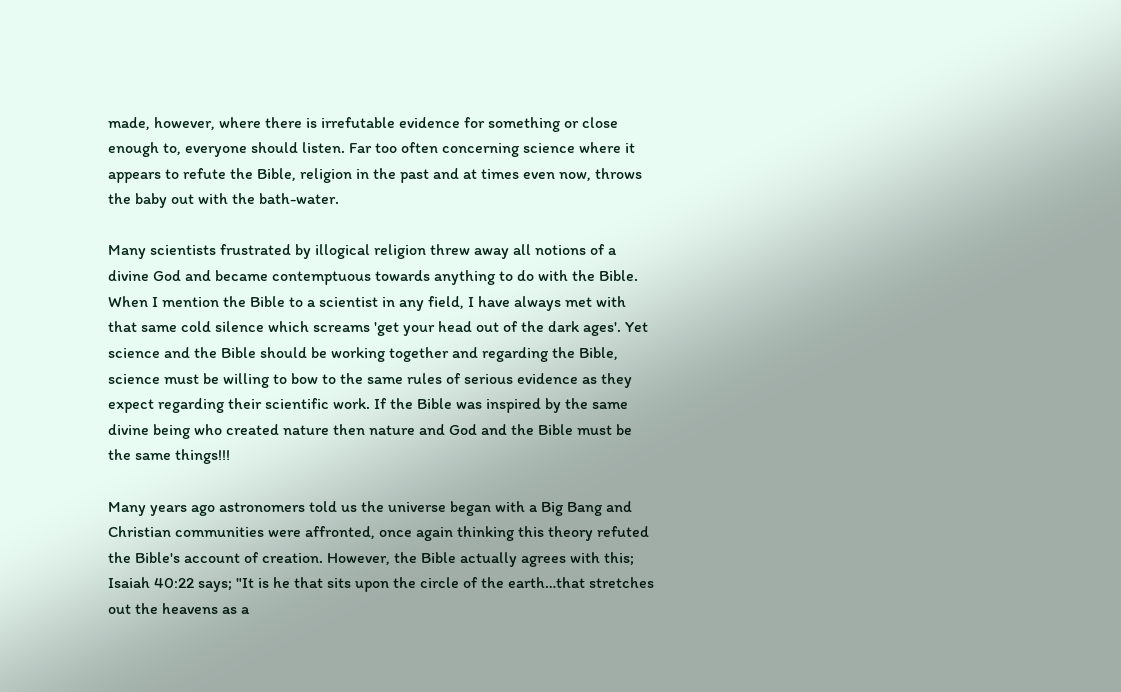made, however, where there is irrefutable evidence for something or close enough to, everyone should listen. Far too often concerning science where it appears to refute the Bible, religion in the past and at times even now, throws the baby out with the bath-water.

Many scientists frustrated by illogical religion threw away all notions of a divine God and became contemptuous towards anything to do with the Bible. When I mention the Bible to a scientist in any field, I have always met with that same cold silence which screams 'get your head out of the dark ages'. Yet science and the Bible should be working together and regarding the Bible, science must be willing to bow to the same rules of serious evidence as they expect regarding their scientific work. If the Bible was inspired by the same divine being who created nature then nature and God and the Bible must be the same things!!!

Many years ago astronomers told us the universe began with a Big Bang and Christian communities were affronted, once again thinking this theory refuted the Bible's account of creation. However, the Bible actually agrees with this; Isaiah 40:22 says; "It is he that sits upon the circle of the earth…that stretches out the heavens as a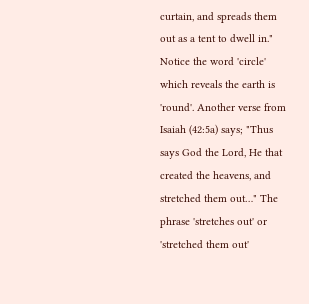curtain, and spreads them out as a tent to dwell in." Notice the word 'circle' which reveals the earth is 'round'. Another verse from Isaiah (42:5a) says; "Thus says God the Lord, He that created the heavens, and stretched them out…" The phrase 'stretches out' or 'stretched them out'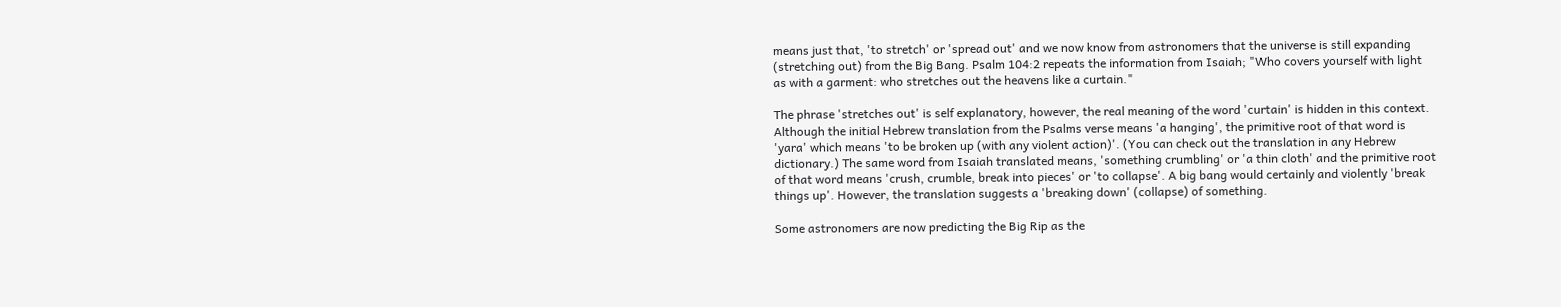means just that, 'to stretch' or 'spread out' and we now know from astronomers that the universe is still expanding (stretching out) from the Big Bang. Psalm 104:2 repeats the information from Isaiah; "Who covers yourself with light as with a garment: who stretches out the heavens like a curtain."

The phrase 'stretches out' is self explanatory, however, the real meaning of the word 'curtain' is hidden in this context. Although the initial Hebrew translation from the Psalms verse means 'a hanging', the primitive root of that word is 'yara' which means 'to be broken up (with any violent action)'. (You can check out the translation in any Hebrew dictionary.) The same word from Isaiah translated means, 'something crumbling' or 'a thin cloth' and the primitive root of that word means 'crush, crumble, break into pieces' or 'to collapse'. A big bang would certainly and violently 'break things up'. However, the translation suggests a 'breaking down' (collapse) of something.

Some astronomers are now predicting the Big Rip as the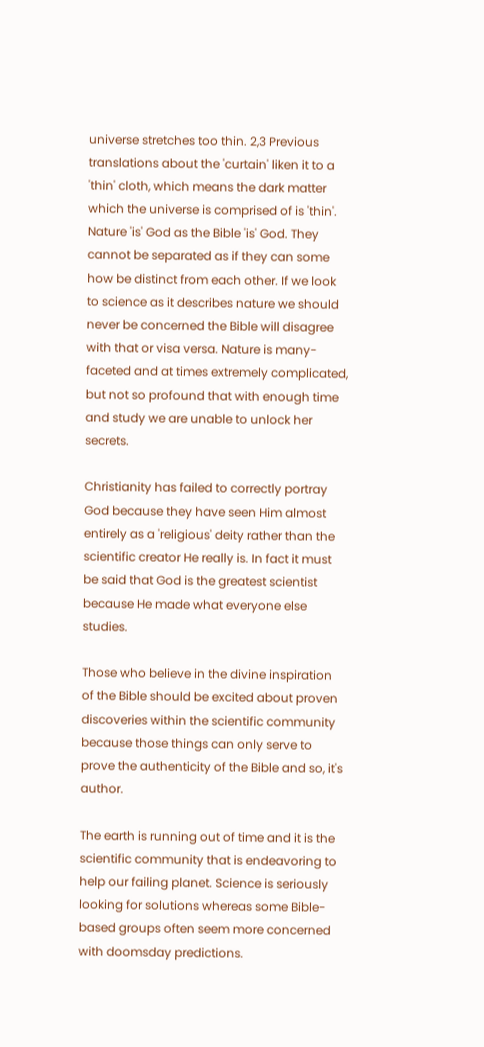universe stretches too thin. 2,3 Previous translations about the 'curtain' liken it to a 'thin' cloth, which means the dark matter which the universe is comprised of is 'thin'.
Nature 'is' God as the Bible 'is' God. They cannot be separated as if they can some how be distinct from each other. If we look to science as it describes nature we should never be concerned the Bible will disagree with that or visa versa. Nature is many-faceted and at times extremely complicated, but not so profound that with enough time and study we are unable to unlock her secrets.

Christianity has failed to correctly portray God because they have seen Him almost entirely as a 'religious' deity rather than the scientific creator He really is. In fact it must be said that God is the greatest scientist because He made what everyone else studies.

Those who believe in the divine inspiration of the Bible should be excited about proven discoveries within the scientific community because those things can only serve to prove the authenticity of the Bible and so, it's author.

The earth is running out of time and it is the scientific community that is endeavoring to help our failing planet. Science is seriously looking for solutions whereas some Bible-based groups often seem more concerned with doomsday predictions.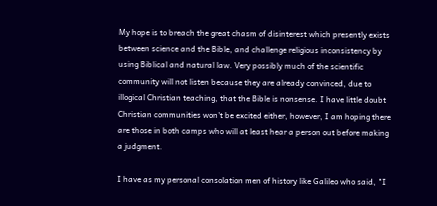My hope is to breach the great chasm of disinterest which presently exists between science and the Bible, and challenge religious inconsistency by using Biblical and natural law. Very possibly much of the scientific community will not listen because they are already convinced, due to illogical Christian teaching, that the Bible is nonsense. I have little doubt Christian communities won't be excited either, however, I am hoping there are those in both camps who will at least hear a person out before making a judgment.

I have as my personal consolation men of history like Galileo who said, "I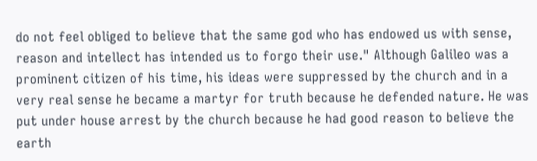do not feel obliged to believe that the same god who has endowed us with sense, reason and intellect has intended us to forgo their use." Although Galileo was a prominent citizen of his time, his ideas were suppressed by the church and in a very real sense he became a martyr for truth because he defended nature. He was put under house arrest by the church because he had good reason to believe the earth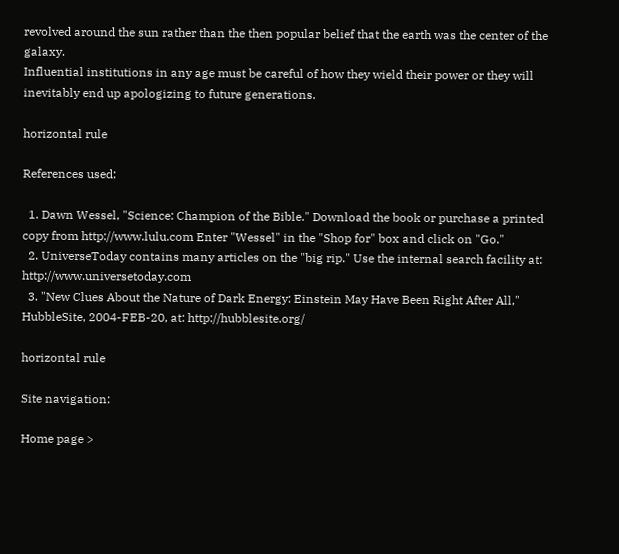revolved around the sun rather than the then popular belief that the earth was the center of the galaxy.
Influential institutions in any age must be careful of how they wield their power or they will inevitably end up apologizing to future generations.

horizontal rule

References used:

  1. Dawn Wessel, "Science: Champion of the Bible." Download the book or purchase a printed copy from http://www.lulu.com Enter "Wessel" in the "Shop for" box and click on "Go."
  2. UniverseToday contains many articles on the "big rip." Use the internal search facility at: http://www.universetoday.com
  3. "New Clues About the Nature of Dark Energy: Einstein May Have Been Right After All," HubbleSite, 2004-FEB-20, at: http://hubblesite.org/

horizontal rule

Site navigation:

Home page >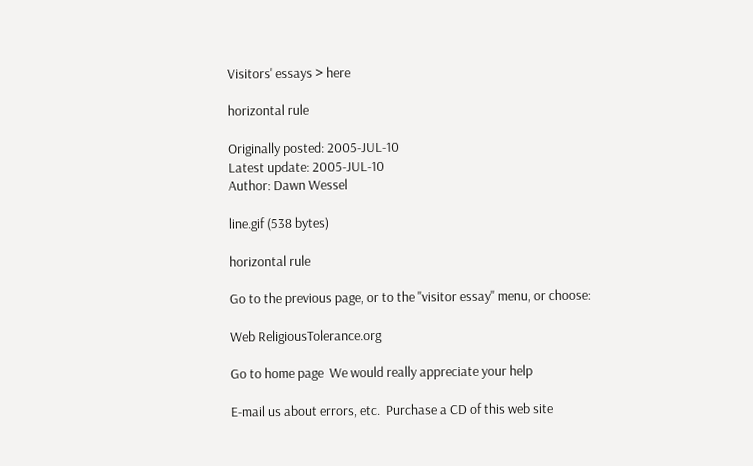Visitors' essays > here

horizontal rule

Originally posted: 2005-JUL-10
Latest update: 2005-JUL-10
Author: Dawn Wessel

line.gif (538 bytes)

horizontal rule

Go to the previous page, or to the "visitor essay" menu, or choose:

Web ReligiousTolerance.org

Go to home page  We would really appreciate your help

E-mail us about errors, etc.  Purchase a CD of this web site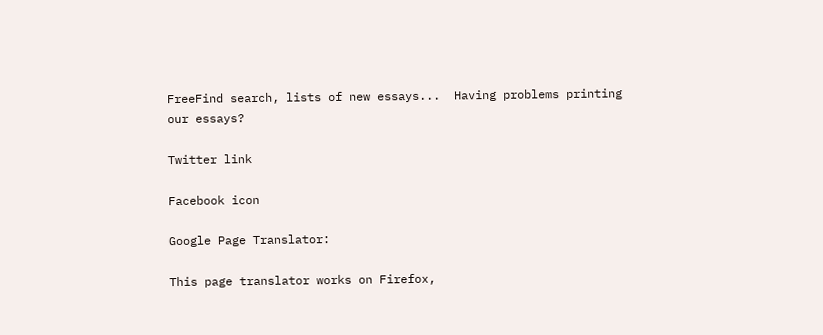FreeFind search, lists of new essays...  Having problems printing our essays?

Twitter link

Facebook icon

Google Page Translator:

This page translator works on Firefox,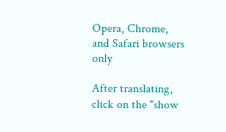Opera, Chrome, and Safari browsers only

After translating, click on the "show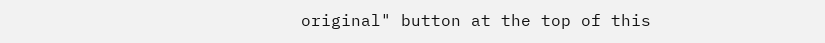original" button at the top of this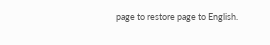page to restore page to English.